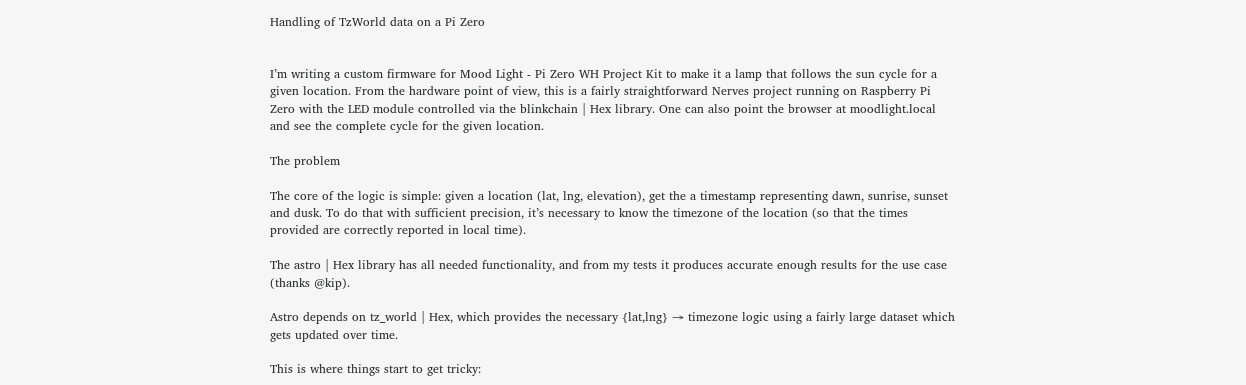Handling of TzWorld data on a Pi Zero


I’m writing a custom firmware for Mood Light - Pi Zero WH Project Kit to make it a lamp that follows the sun cycle for a given location. From the hardware point of view, this is a fairly straightforward Nerves project running on Raspberry Pi Zero with the LED module controlled via the blinkchain | Hex library. One can also point the browser at moodlight.local and see the complete cycle for the given location.

The problem

The core of the logic is simple: given a location (lat, lng, elevation), get the a timestamp representing dawn, sunrise, sunset and dusk. To do that with sufficient precision, it’s necessary to know the timezone of the location (so that the times provided are correctly reported in local time).

The astro | Hex library has all needed functionality, and from my tests it produces accurate enough results for the use case (thanks @kip).

Astro depends on tz_world | Hex, which provides the necessary {lat,lng} → timezone logic using a fairly large dataset which gets updated over time.

This is where things start to get tricky: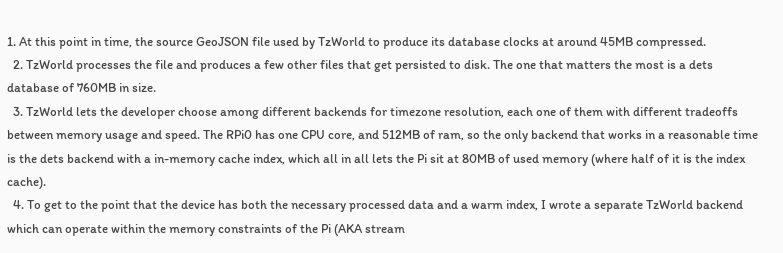1. At this point in time, the source GeoJSON file used by TzWorld to produce its database clocks at around 45MB compressed.
  2. TzWorld processes the file and produces a few other files that get persisted to disk. The one that matters the most is a dets database of 760MB in size.
  3. TzWorld lets the developer choose among different backends for timezone resolution, each one of them with different tradeoffs between memory usage and speed. The RPi0 has one CPU core, and 512MB of ram, so the only backend that works in a reasonable time is the dets backend with a in-memory cache index, which all in all lets the Pi sit at 80MB of used memory (where half of it is the index cache).
  4. To get to the point that the device has both the necessary processed data and a warm index, I wrote a separate TzWorld backend which can operate within the memory constraints of the Pi (AKA stream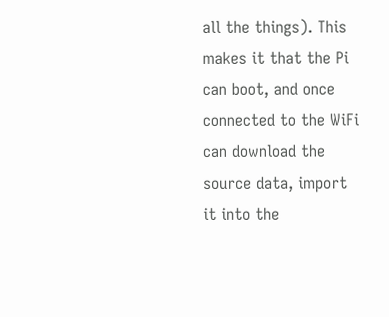all the things). This makes it that the Pi can boot, and once connected to the WiFi can download the source data, import it into the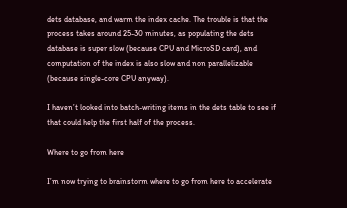dets database, and warm the index cache. The trouble is that the process takes around 25-30 minutes, as populating the dets database is super slow (because CPU and MicroSD card), and computation of the index is also slow and non parallelizable (because single-core CPU anyway).

I haven’t looked into batch-writing items in the dets table to see if that could help the first half of the process.

Where to go from here

I’m now trying to brainstorm where to go from here to accelerate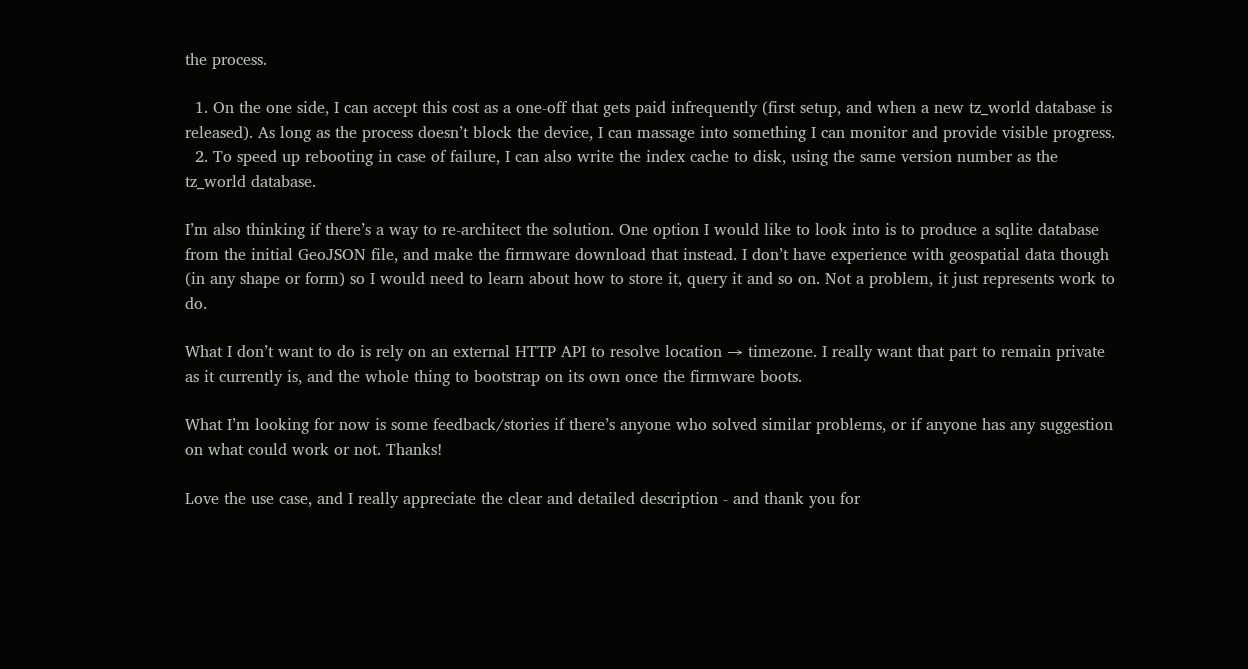the process.

  1. On the one side, I can accept this cost as a one-off that gets paid infrequently (first setup, and when a new tz_world database is released). As long as the process doesn’t block the device, I can massage into something I can monitor and provide visible progress.
  2. To speed up rebooting in case of failure, I can also write the index cache to disk, using the same version number as the tz_world database.

I’m also thinking if there’s a way to re-architect the solution. One option I would like to look into is to produce a sqlite database from the initial GeoJSON file, and make the firmware download that instead. I don’t have experience with geospatial data though (in any shape or form) so I would need to learn about how to store it, query it and so on. Not a problem, it just represents work to do.

What I don’t want to do is rely on an external HTTP API to resolve location → timezone. I really want that part to remain private as it currently is, and the whole thing to bootstrap on its own once the firmware boots.

What I’m looking for now is some feedback/stories if there’s anyone who solved similar problems, or if anyone has any suggestion on what could work or not. Thanks!

Love the use case, and I really appreciate the clear and detailed description - and thank you for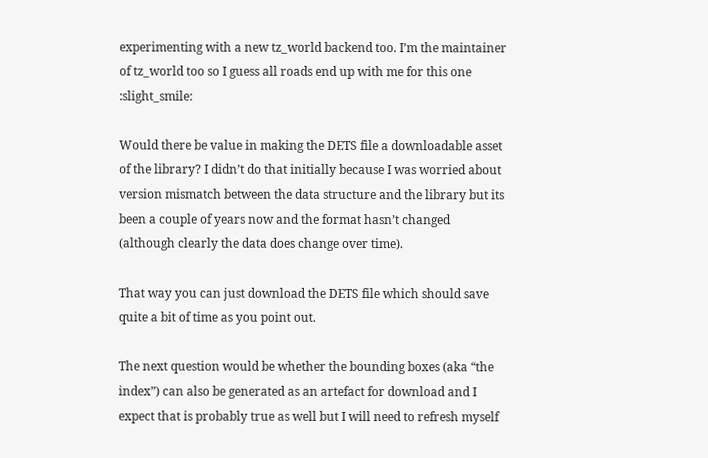experimenting with a new tz_world backend too. I’m the maintainer of tz_world too so I guess all roads end up with me for this one :slight_smile:

Would there be value in making the DETS file a downloadable asset of the library? I didn’t do that initially because I was worried about version mismatch between the data structure and the library but its been a couple of years now and the format hasn’t changed (although clearly the data does change over time).

That way you can just download the DETS file which should save quite a bit of time as you point out.

The next question would be whether the bounding boxes (aka “the index”) can also be generated as an artefact for download and I expect that is probably true as well but I will need to refresh myself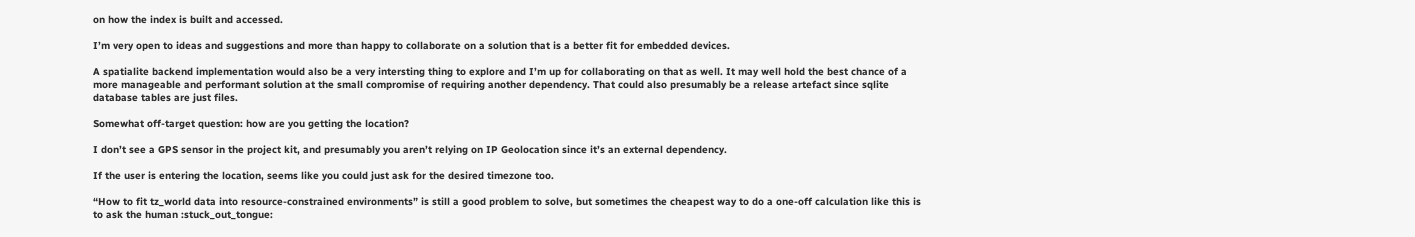on how the index is built and accessed.

I’m very open to ideas and suggestions and more than happy to collaborate on a solution that is a better fit for embedded devices.

A spatialite backend implementation would also be a very intersting thing to explore and I’m up for collaborating on that as well. It may well hold the best chance of a more manageable and performant solution at the small compromise of requiring another dependency. That could also presumably be a release artefact since sqlite database tables are just files.

Somewhat off-target question: how are you getting the location?

I don’t see a GPS sensor in the project kit, and presumably you aren’t relying on IP Geolocation since it’s an external dependency.

If the user is entering the location, seems like you could just ask for the desired timezone too.

“How to fit tz_world data into resource-constrained environments” is still a good problem to solve, but sometimes the cheapest way to do a one-off calculation like this is to ask the human :stuck_out_tongue: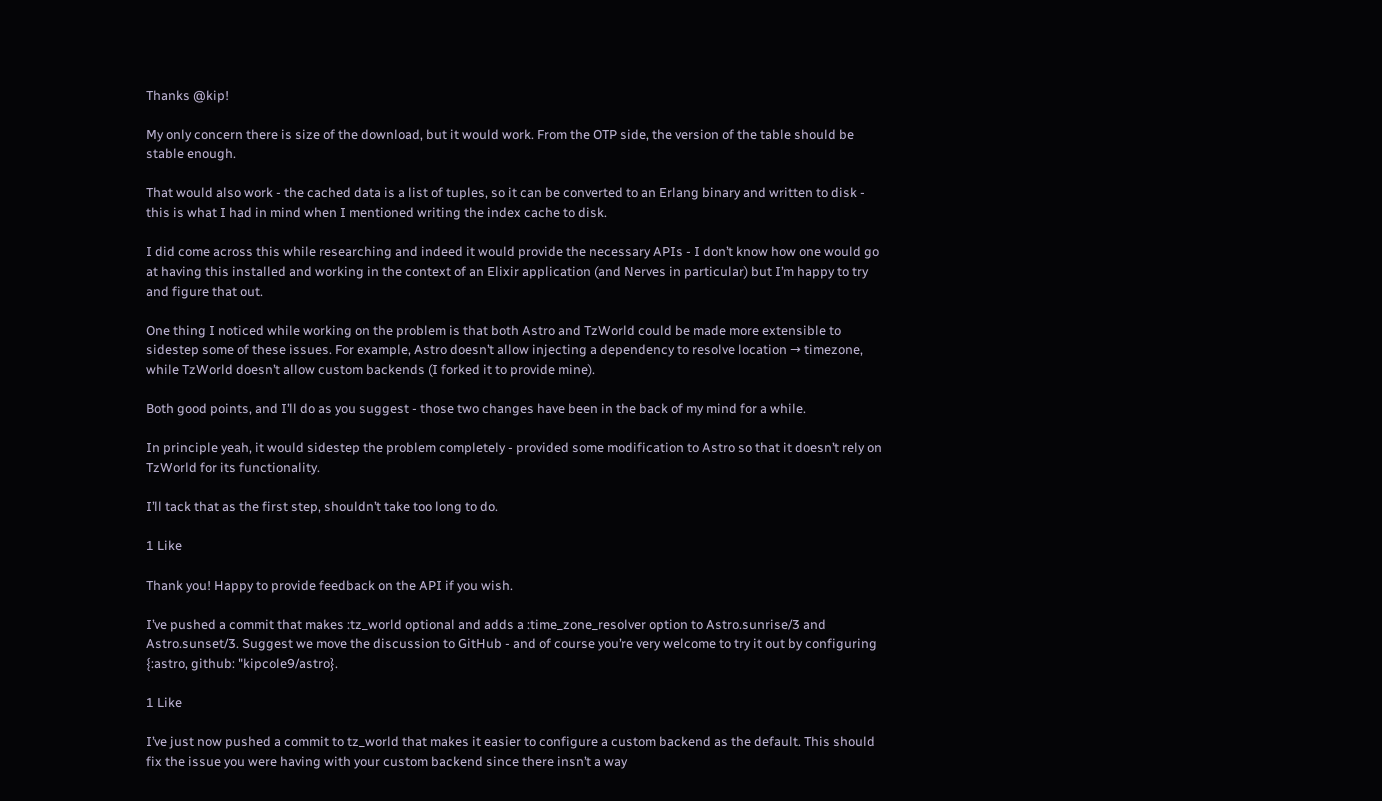Thanks @kip!

My only concern there is size of the download, but it would work. From the OTP side, the version of the table should be stable enough.

That would also work - the cached data is a list of tuples, so it can be converted to an Erlang binary and written to disk - this is what I had in mind when I mentioned writing the index cache to disk.

I did come across this while researching and indeed it would provide the necessary APIs - I don’t know how one would go at having this installed and working in the context of an Elixir application (and Nerves in particular) but I’m happy to try and figure that out.

One thing I noticed while working on the problem is that both Astro and TzWorld could be made more extensible to sidestep some of these issues. For example, Astro doesn’t allow injecting a dependency to resolve location → timezone, while TzWorld doesn’t allow custom backends (I forked it to provide mine).

Both good points, and I’ll do as you suggest - those two changes have been in the back of my mind for a while.

In principle yeah, it would sidestep the problem completely - provided some modification to Astro so that it doesn’t rely on TzWorld for its functionality.

I’ll tack that as the first step, shouldn’t take too long to do.

1 Like

Thank you! Happy to provide feedback on the API if you wish.

I’ve pushed a commit that makes :tz_world optional and adds a :time_zone_resolver option to Astro.sunrise/3 and Astro.sunset/3. Suggest we move the discussion to GitHub - and of course you’re very welcome to try it out by configuring {:astro, github: "kipcole9/astro}.

1 Like

I’ve just now pushed a commit to tz_world that makes it easier to configure a custom backend as the default. This should fix the issue you were having with your custom backend since there insn’t a way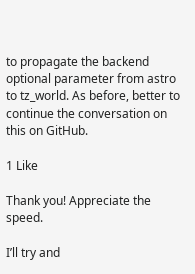to propagate the backend optional parameter from astro to tz_world. As before, better to continue the conversation on this on GitHub.

1 Like

Thank you! Appreciate the speed.

I’ll try and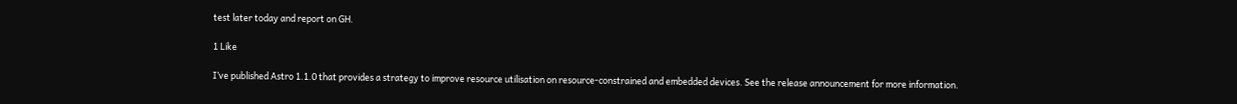test later today and report on GH.

1 Like

I’ve published Astro 1.1.0 that provides a strategy to improve resource utilisation on resource-constrained and embedded devices. See the release announcement for more information.